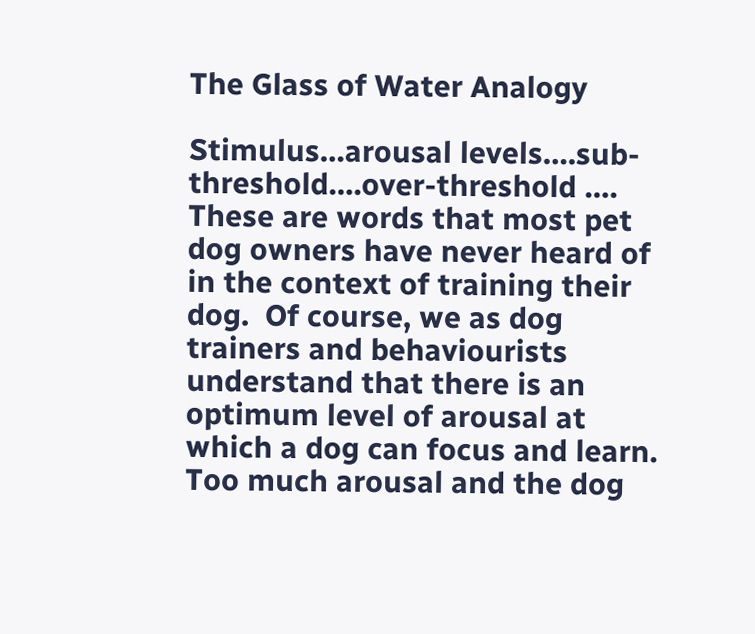The Glass of Water Analogy

Stimulus…arousal levels….sub-threshold….over-threshold …. These are words that most pet dog owners have never heard of in the context of training their dog.  Of course, we as dog trainers and behaviourists understand that there is an optimum level of arousal at which a dog can focus and learn.  Too much arousal and the dog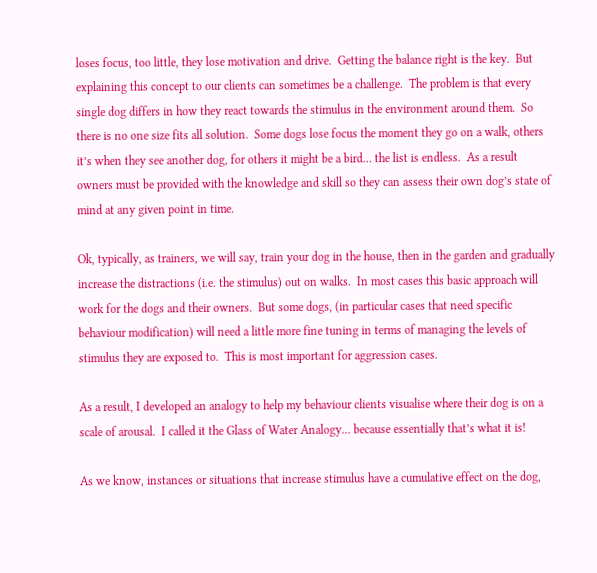loses focus, too little, they lose motivation and drive.  Getting the balance right is the key.  But explaining this concept to our clients can sometimes be a challenge.  The problem is that every single dog differs in how they react towards the stimulus in the environment around them.  So there is no one size fits all solution.  Some dogs lose focus the moment they go on a walk, others it’s when they see another dog, for others it might be a bird… the list is endless.  As a result owners must be provided with the knowledge and skill so they can assess their own dog’s state of mind at any given point in time.

Ok, typically, as trainers, we will say, train your dog in the house, then in the garden and gradually increase the distractions (i.e. the stimulus) out on walks.  In most cases this basic approach will work for the dogs and their owners.  But some dogs, (in particular cases that need specific behaviour modification) will need a little more fine tuning in terms of managing the levels of stimulus they are exposed to.  This is most important for aggression cases.

As a result, I developed an analogy to help my behaviour clients visualise where their dog is on a scale of arousal.  I called it the Glass of Water Analogy… because essentially that’s what it is!

As we know, instances or situations that increase stimulus have a cumulative effect on the dog,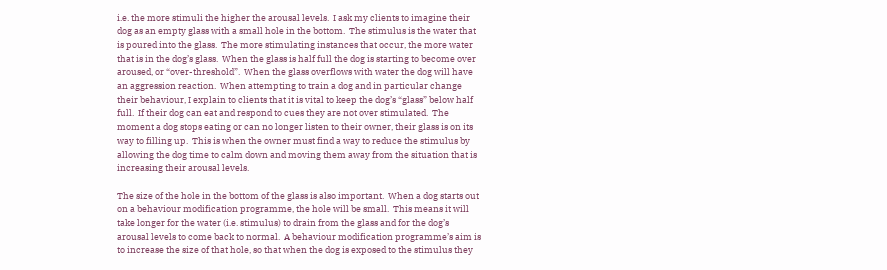i.e. the more stimuli the higher the arousal levels.  I ask my clients to imagine their dog as an empty glass with a small hole in the bottom.  The stimulus is the water that is poured into the glass.  The more stimulating instances that occur, the more water that is in the dog’s glass.  When the glass is half full the dog is starting to become over aroused, or “over-threshold”.  When the glass overflows with water the dog will have an aggression reaction.  When attempting to train a dog and in particular change their behaviour, I explain to clients that it is vital to keep the dog’s “glass” below half full.  If their dog can eat and respond to cues they are not over stimulated.  The moment a dog stops eating or can no longer listen to their owner, their glass is on its way to filling up.  This is when the owner must find a way to reduce the stimulus by allowing the dog time to calm down and moving them away from the situation that is increasing their arousal levels.

The size of the hole in the bottom of the glass is also important.  When a dog starts out on a behaviour modification programme, the hole will be small.  This means it will take longer for the water (i.e. stimulus) to drain from the glass and for the dog’s arousal levels to come back to normal.  A behaviour modification programme’s aim is to increase the size of that hole, so that when the dog is exposed to the stimulus they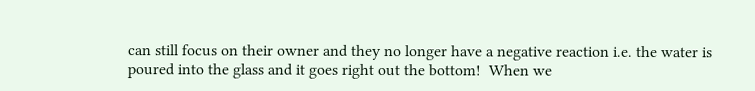can still focus on their owner and they no longer have a negative reaction i.e. the water is poured into the glass and it goes right out the bottom!  When we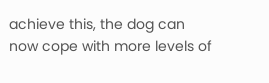achieve this, the dog can now cope with more levels of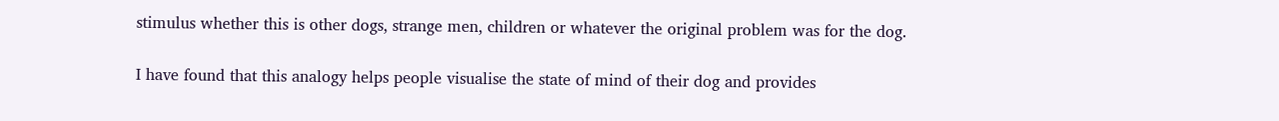stimulus whether this is other dogs, strange men, children or whatever the original problem was for the dog.

I have found that this analogy helps people visualise the state of mind of their dog and provides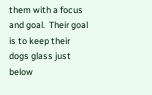them with a focus and goal.  Their goal is to keep their dogs glass just below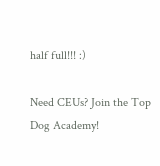half full!!! :)

Need CEUs? Join the Top Dog Academy!